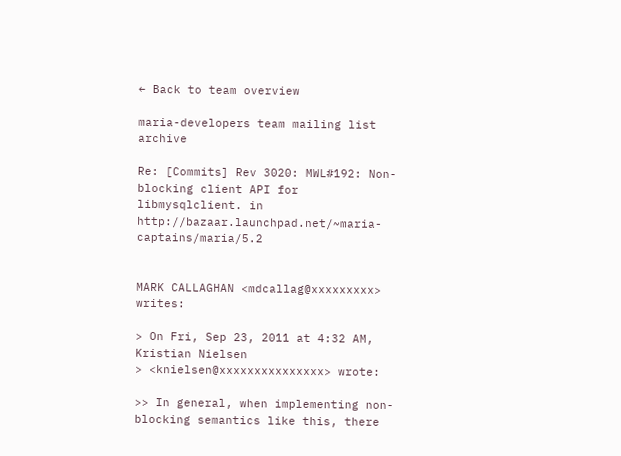← Back to team overview

maria-developers team mailing list archive

Re: [Commits] Rev 3020: MWL#192: Non-blocking client API for libmysqlclient. in http://bazaar.launchpad.net/~maria-captains/maria/5.2


MARK CALLAGHAN <mdcallag@xxxxxxxxx> writes:

> On Fri, Sep 23, 2011 at 4:32 AM, Kristian Nielsen
> <knielsen@xxxxxxxxxxxxxxx> wrote:

>> In general, when implementing non-blocking semantics like this, there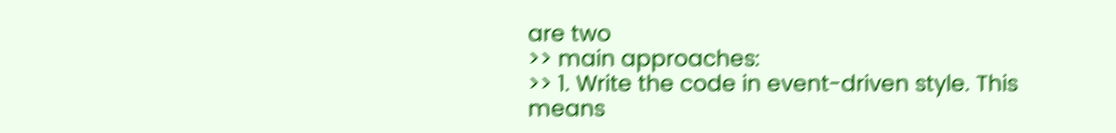are two
>> main approaches:
>> 1. Write the code in event-driven style. This means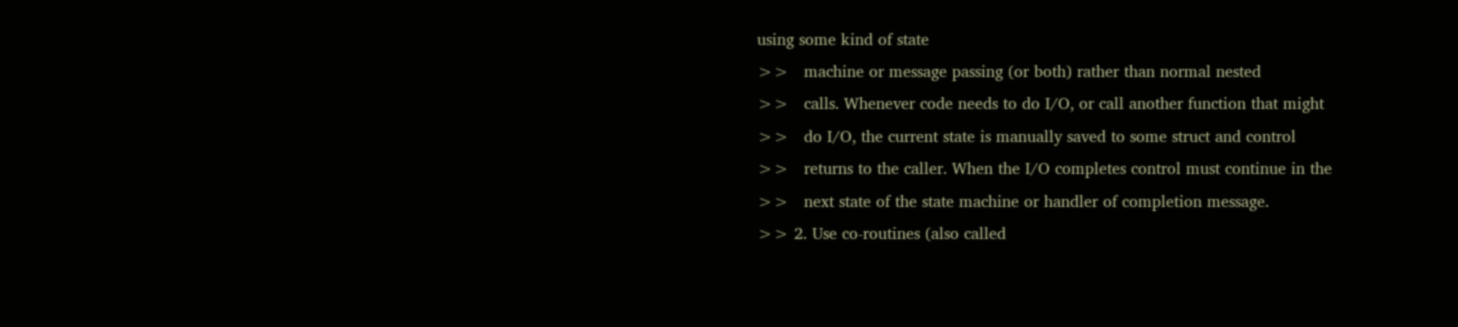using some kind of state
>>   machine or message passing (or both) rather than normal nested
>>   calls. Whenever code needs to do I/O, or call another function that might
>>   do I/O, the current state is manually saved to some struct and control
>>   returns to the caller. When the I/O completes control must continue in the
>>   next state of the state machine or handler of completion message.
>> 2. Use co-routines (also called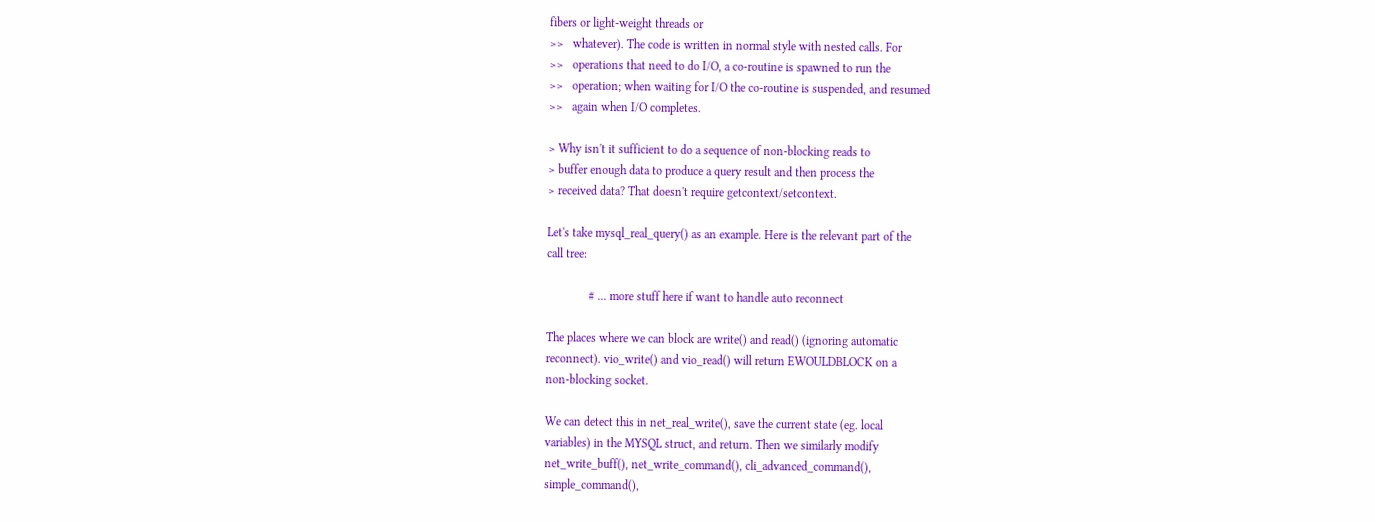fibers or light-weight threads or
>>   whatever). The code is written in normal style with nested calls. For
>>   operations that need to do I/O, a co-routine is spawned to run the
>>   operation; when waiting for I/O the co-routine is suspended, and resumed
>>   again when I/O completes.

> Why isn't it sufficient to do a sequence of non-blocking reads to
> buffer enough data to produce a query result and then process the
> received data? That doesn't require getcontext/setcontext.

Let's take mysql_real_query() as an example. Here is the relevant part of the
call tree:

              # ... more stuff here if want to handle auto reconnect

The places where we can block are write() and read() (ignoring automatic
reconnect). vio_write() and vio_read() will return EWOULDBLOCK on a
non-blocking socket.

We can detect this in net_real_write(), save the current state (eg. local
variables) in the MYSQL struct, and return. Then we similarly modify
net_write_buff(), net_write_command(), cli_advanced_command(),
simple_command(),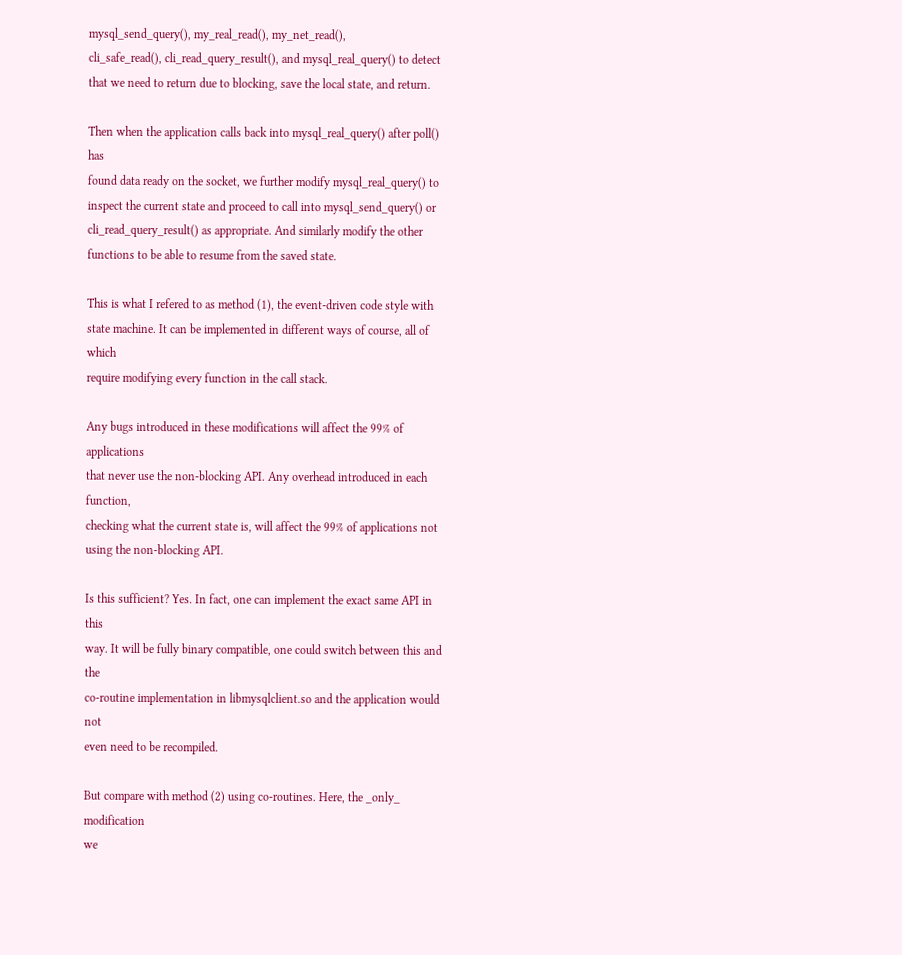mysql_send_query(), my_real_read(), my_net_read(),
cli_safe_read(), cli_read_query_result(), and mysql_real_query() to detect
that we need to return due to blocking, save the local state, and return.

Then when the application calls back into mysql_real_query() after poll() has
found data ready on the socket, we further modify mysql_real_query() to
inspect the current state and proceed to call into mysql_send_query() or
cli_read_query_result() as appropriate. And similarly modify the other
functions to be able to resume from the saved state.

This is what I refered to as method (1), the event-driven code style with
state machine. It can be implemented in different ways of course, all of which
require modifying every function in the call stack.

Any bugs introduced in these modifications will affect the 99% of applications
that never use the non-blocking API. Any overhead introduced in each function,
checking what the current state is, will affect the 99% of applications not
using the non-blocking API.

Is this sufficient? Yes. In fact, one can implement the exact same API in this
way. It will be fully binary compatible, one could switch between this and the
co-routine implementation in libmysqlclient.so and the application would not
even need to be recompiled.

But compare with method (2) using co-routines. Here, the _only_ modification
we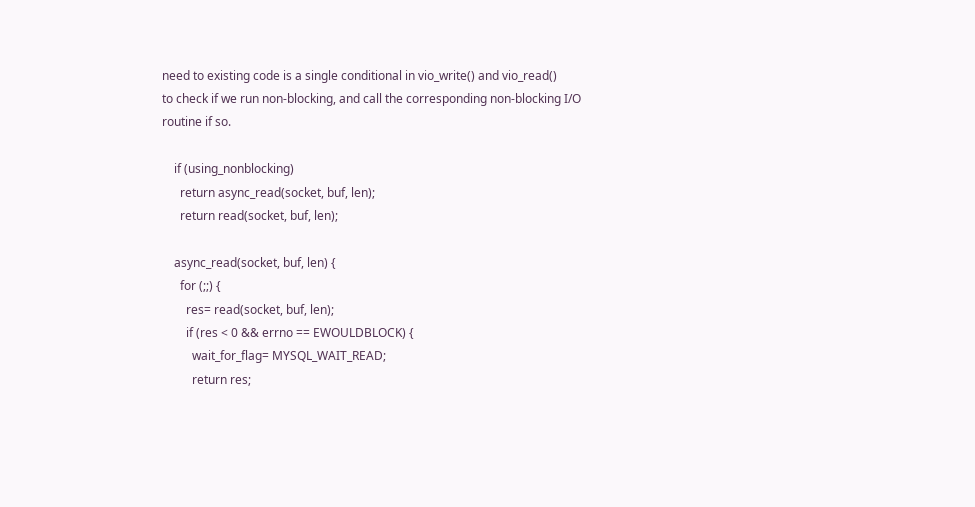need to existing code is a single conditional in vio_write() and vio_read()
to check if we run non-blocking, and call the corresponding non-blocking I/O
routine if so.

    if (using_nonblocking)
      return async_read(socket, buf, len);
      return read(socket, buf, len);

    async_read(socket, buf, len) {
      for (;;) {
        res= read(socket, buf, len);
        if (res < 0 && errno == EWOULDBLOCK) {
          wait_for_flag= MYSQL_WAIT_READ;
          return res;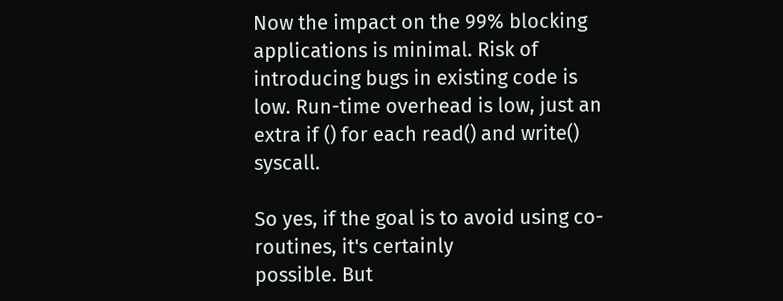Now the impact on the 99% blocking applications is minimal. Risk of
introducing bugs in existing code is low. Run-time overhead is low, just an
extra if () for each read() and write() syscall.

So yes, if the goal is to avoid using co-routines, it's certainly
possible. But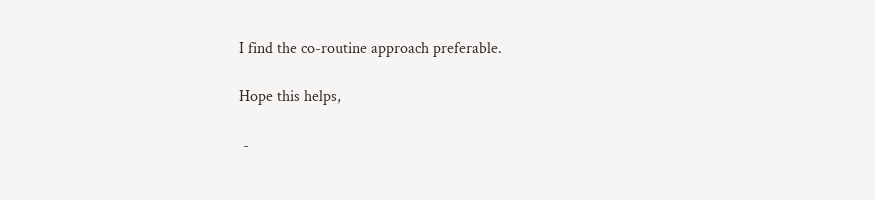I find the co-routine approach preferable.

Hope this helps,

 -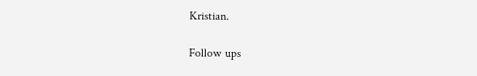Kristian.

Follow ups